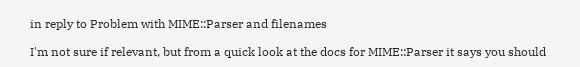in reply to Problem with MIME::Parser and filenames

I'm not sure if relevant, but from a quick look at the docs for MIME::Parser it says you should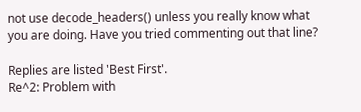not use decode_headers() unless you really know what you are doing. Have you tried commenting out that line?

Replies are listed 'Best First'.
Re^2: Problem with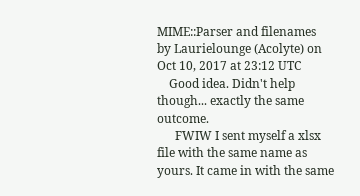MIME::Parser and filenames
by Laurielounge (Acolyte) on Oct 10, 2017 at 23:12 UTC
    Good idea. Didn't help though... exactly the same outcome.
      FWIW I sent myself a xlsx file with the same name as yours. It came in with the same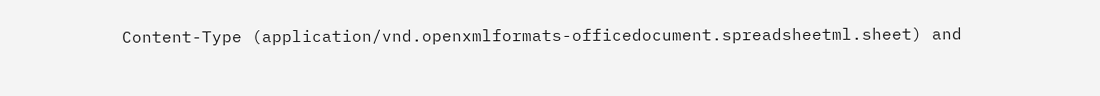Content-Type (application/vnd.openxmlformats-officedocument.spreadsheetml.sheet) and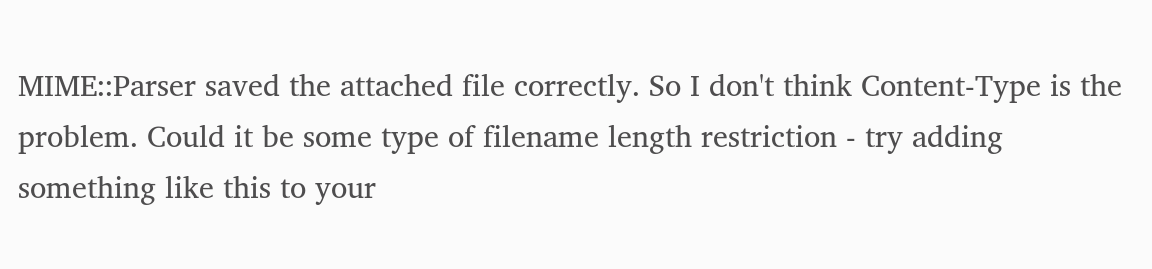MIME::Parser saved the attached file correctly. So I don't think Content-Type is the problem. Could it be some type of filename length restriction - try adding something like this to your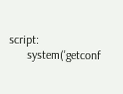script:
      system('getconf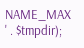NAME_MAX ' . $tmpdir);